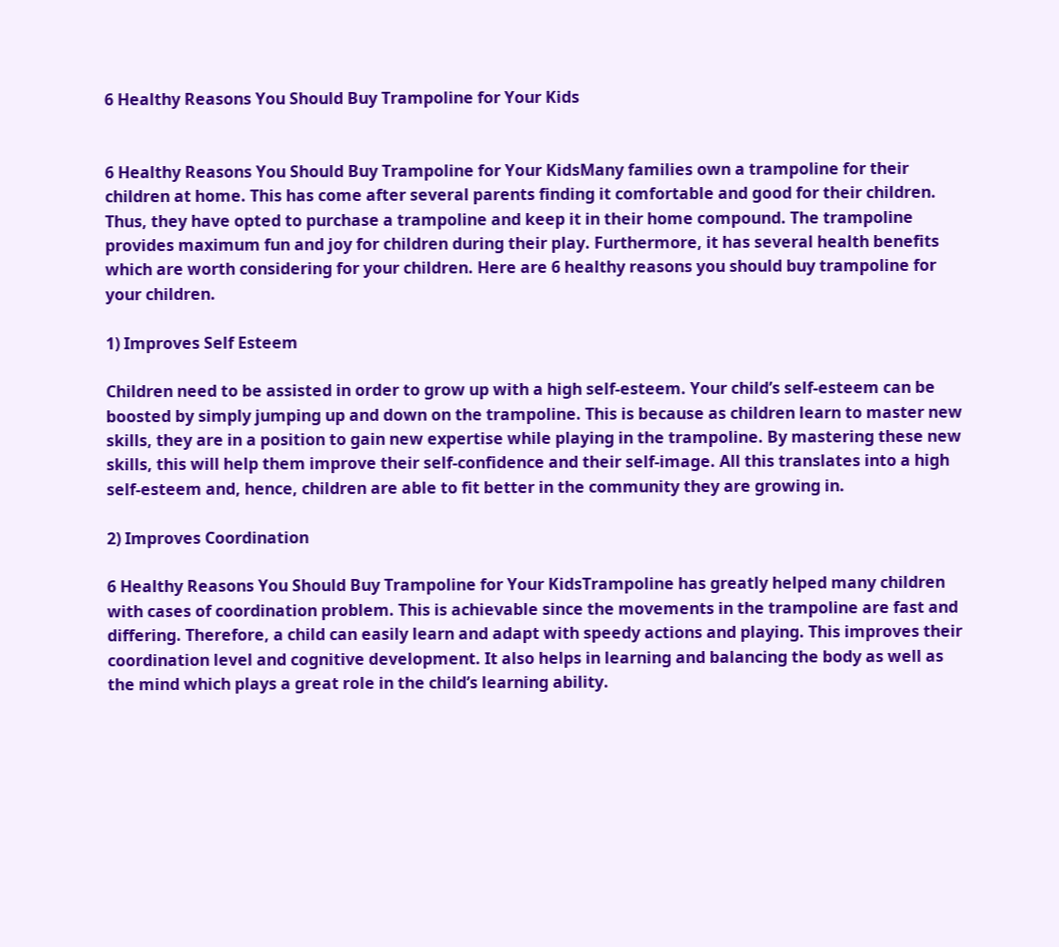6 Healthy Reasons You Should Buy Trampoline for Your Kids


6 Healthy Reasons You Should Buy Trampoline for Your KidsMany families own a trampoline for their children at home. This has come after several parents finding it comfortable and good for their children. Thus, they have opted to purchase a trampoline and keep it in their home compound. The trampoline provides maximum fun and joy for children during their play. Furthermore, it has several health benefits which are worth considering for your children. Here are 6 healthy reasons you should buy trampoline for your children.

1) Improves Self Esteem

Children need to be assisted in order to grow up with a high self-esteem. Your child’s self-esteem can be boosted by simply jumping up and down on the trampoline. This is because as children learn to master new skills, they are in a position to gain new expertise while playing in the trampoline. By mastering these new skills, this will help them improve their self-confidence and their self-image. All this translates into a high self-esteem and, hence, children are able to fit better in the community they are growing in.

2) Improves Coordination

6 Healthy Reasons You Should Buy Trampoline for Your KidsTrampoline has greatly helped many children with cases of coordination problem. This is achievable since the movements in the trampoline are fast and differing. Therefore, a child can easily learn and adapt with speedy actions and playing. This improves their coordination level and cognitive development. It also helps in learning and balancing the body as well as the mind which plays a great role in the child’s learning ability.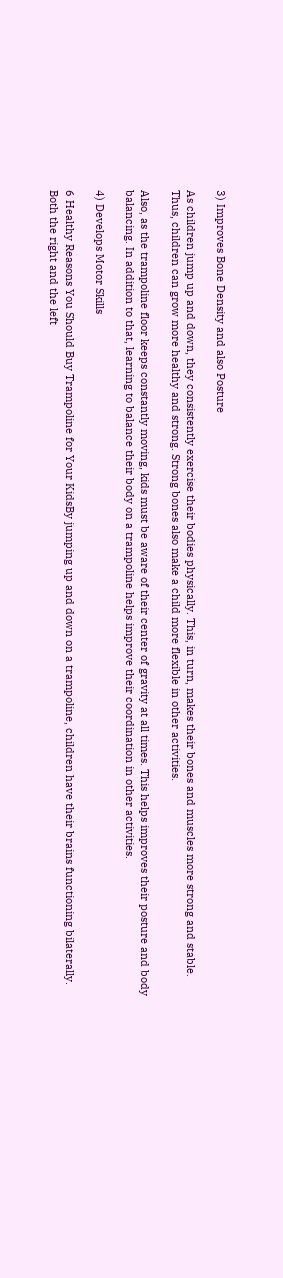3) Improves Bone Density and also Posture

As children jump up and down, they consistently exercise their bodies physically. This, in turn, makes their bones and muscles more strong and stable. Thus, children can grow more healthy and strong. Strong bones also make a child more flexible in other activities.

Also, as the trampoline floor keeps constantly moving, kids must be aware of their center of gravity at all times. This helps improves their posture and body balancing. In addition to that, learning to balance their body on a trampoline helps improve their coordination in other activities.

4) Develops Motor Skills

6 Healthy Reasons You Should Buy Trampoline for Your KidsBy jumping up and down on a trampoline, children have their brains functioning bilaterally. Both the right and the left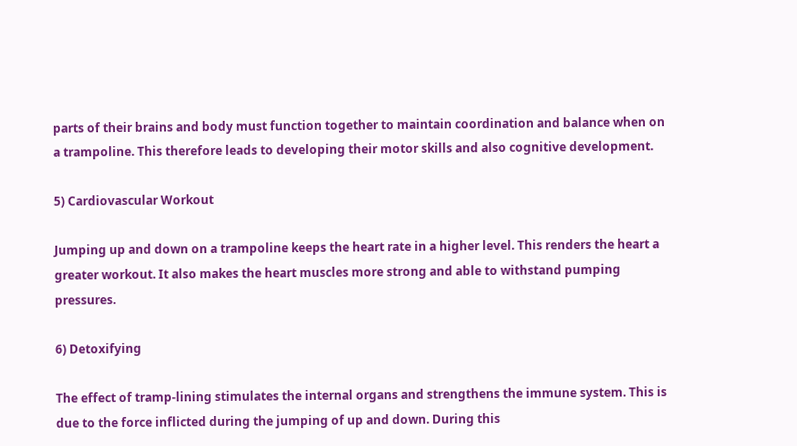parts of their brains and body must function together to maintain coordination and balance when on a trampoline. This therefore leads to developing their motor skills and also cognitive development.

5) Cardiovascular Workout

Jumping up and down on a trampoline keeps the heart rate in a higher level. This renders the heart a greater workout. It also makes the heart muscles more strong and able to withstand pumping pressures.

6) Detoxifying

The effect of tramp-lining stimulates the internal organs and strengthens the immune system. This is due to the force inflicted during the jumping of up and down. During this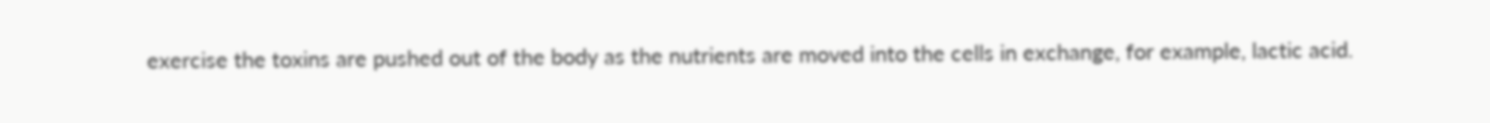exercise the toxins are pushed out of the body as the nutrients are moved into the cells in exchange, for example, lactic acid.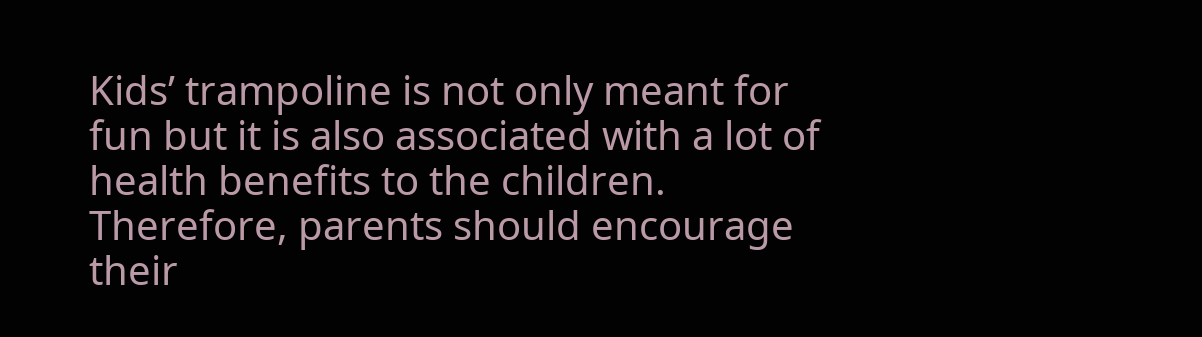Kids’ trampoline is not only meant for fun but it is also associated with a lot of health benefits to the children. Therefore, parents should encourage their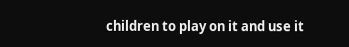children to play on it and use it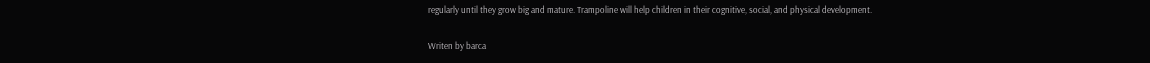regularly until they grow big and mature. Trampoline will help children in their cognitive, social, and physical development.

Writen by barca